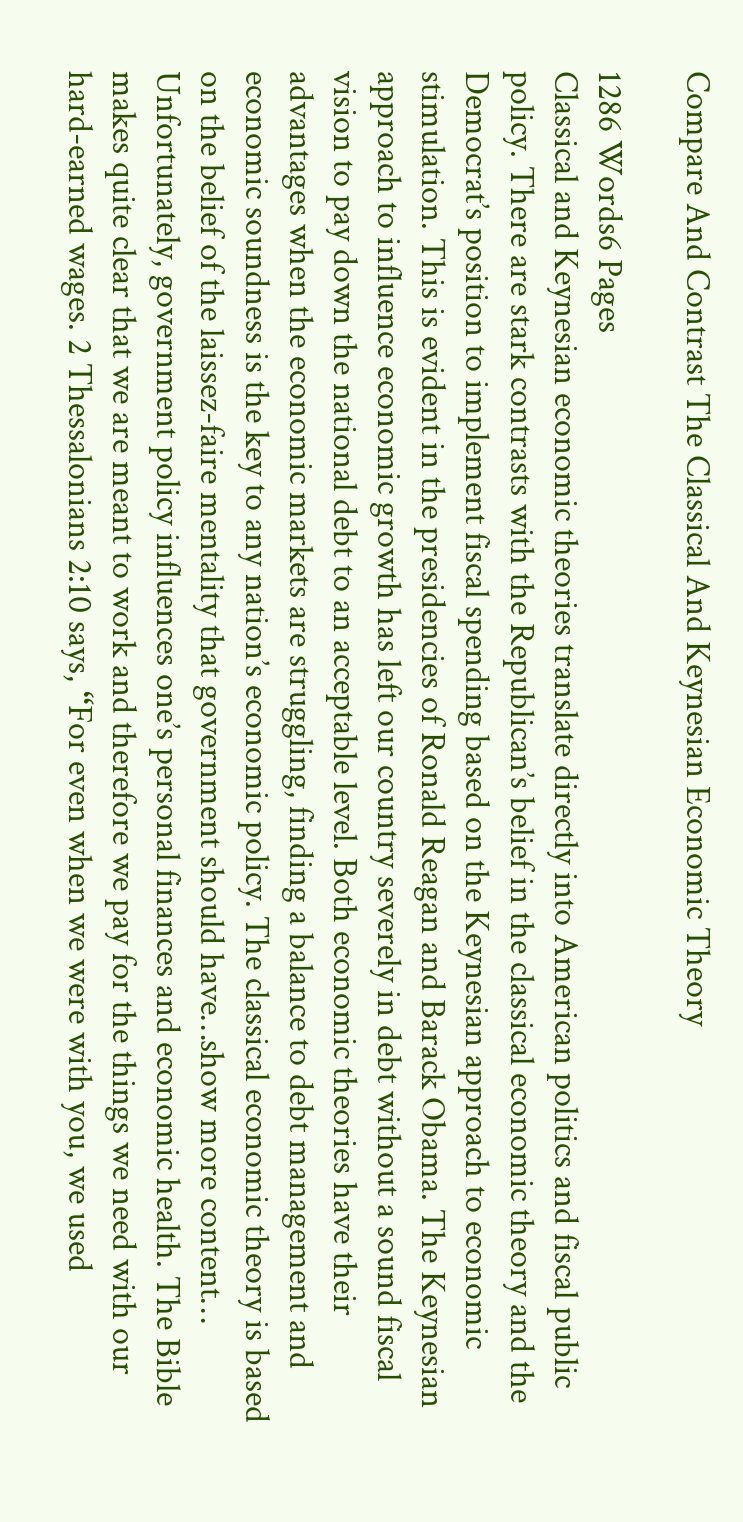Compare And Contrast The Classical And Keynesian Economic Theory

1286 Words6 Pages
Classical and Keynesian economic theories translate directly into American politics and fiscal public policy. There are stark contrasts with the Republican’s belief in the classical economic theory and the Democrat’s position to implement fiscal spending based on the Keynesian approach to economic stimulation. This is evident in the presidencies of Ronald Reagan and Barack Obama. The Keynesian approach to influence economic growth has left our country severely in debt without a sound fiscal vision to pay down the national debt to an acceptable level. Both economic theories have their advantages when the economic markets are struggling, finding a balance to debt management and economic soundness is the key to any nation’s economic policy. The classical economic theory is based on the belief of the laissez-faire mentality that government should have…show more content…
Unfortunately, government policy influences one’s personal finances and economic health. The Bible makes quite clear that we are meant to work and therefore we pay for the things we need with our hard-earned wages. 2 Thessalonians 2:10 says, “For even when we were with you, we used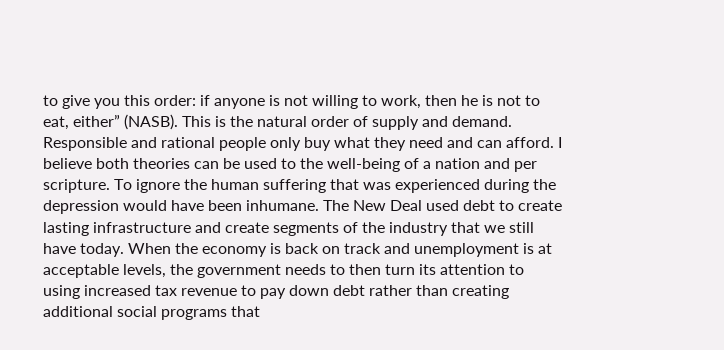to give you this order: if anyone is not willing to work, then he is not to eat, either” (NASB). This is the natural order of supply and demand. Responsible and rational people only buy what they need and can afford. I believe both theories can be used to the well-being of a nation and per scripture. To ignore the human suffering that was experienced during the depression would have been inhumane. The New Deal used debt to create lasting infrastructure and create segments of the industry that we still have today. When the economy is back on track and unemployment is at acceptable levels, the government needs to then turn its attention to using increased tax revenue to pay down debt rather than creating additional social programs that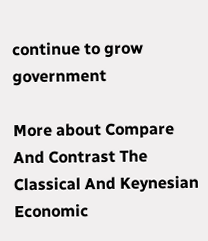continue to grow government

More about Compare And Contrast The Classical And Keynesian Economic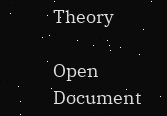Theory

Open Document